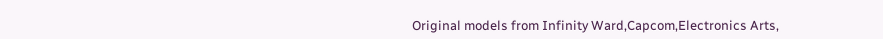Original models from Infinity Ward,Capcom,Electronics Arts,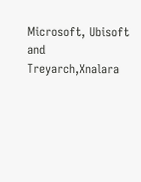Microsoft, Ubisoft and Treyarch,Xnalara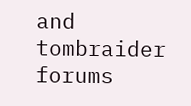and tombraider forums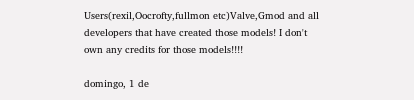Users(rexil,Oocrofty,fullmon etc)Valve,Gmod and all developers that have created those models! I don't own any credits for those models!!!!

domingo, 1 de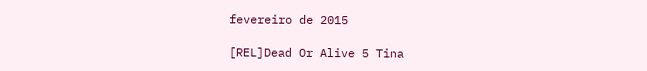fevereiro de 2015

[REL]Dead Or Alive 5 Tina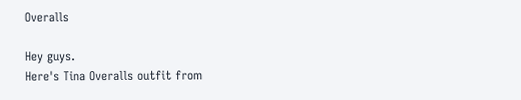Overalls

Hey guys.
Here's Tina Overalls outfit from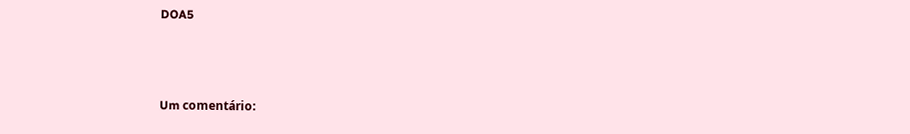DOA5



Um comentário: